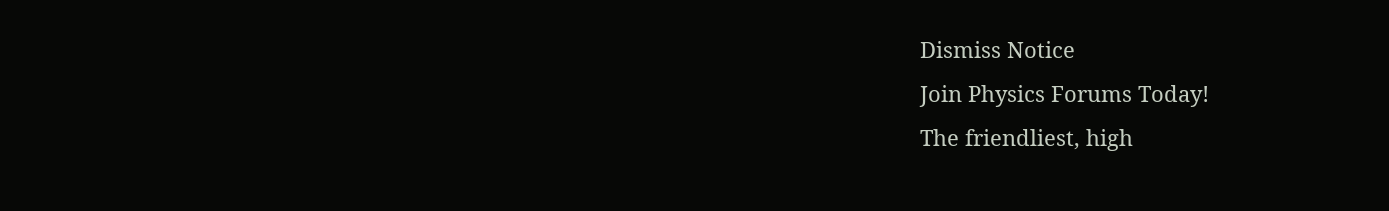Dismiss Notice
Join Physics Forums Today!
The friendliest, high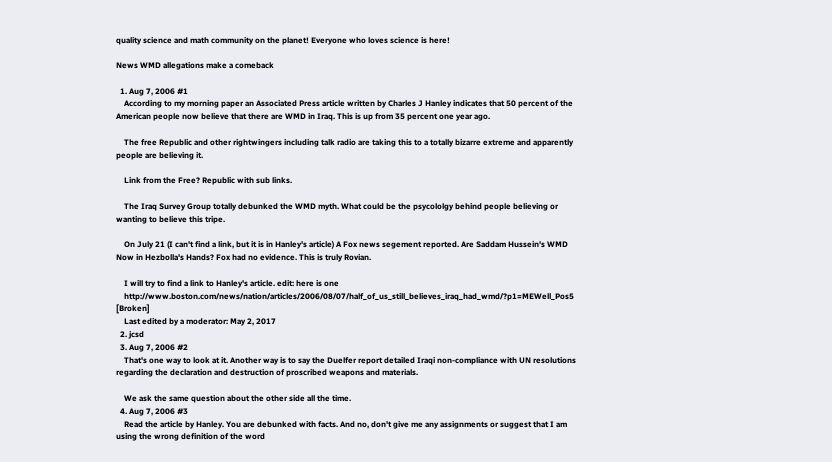quality science and math community on the planet! Everyone who loves science is here!

News WMD allegations make a comeback

  1. Aug 7, 2006 #1
    According to my morning paper an Associated Press article written by Charles J Hanley indicates that 50 percent of the American people now believe that there are WMD in Iraq. This is up from 35 percent one year ago.

    The free Republic and other rightwingers including talk radio are taking this to a totally bizarre extreme and apparently people are believing it.

    Link from the Free? Republic with sub links.

    The Iraq Survey Group totally debunked the WMD myth. What could be the psycololgy behind people believing or wanting to believe this tripe.

    On July 21 (I can't find a link, but it is in Hanley's article) A Fox news segement reported. Are Saddam Hussein's WMD Now in Hezbolla's Hands? Fox had no evidence. This is truly Rovian.

    I will try to find a link to Hanley's article. edit: here is one
    http://www.boston.com/news/nation/articles/2006/08/07/half_of_us_still_believes_iraq_had_wmd/?p1=MEWell_Pos5 [Broken]
    Last edited by a moderator: May 2, 2017
  2. jcsd
  3. Aug 7, 2006 #2
    That's one way to look at it. Another way is to say the Duelfer report detailed Iraqi non-compliance with UN resolutions regarding the declaration and destruction of proscribed weapons and materials.

    We ask the same question about the other side all the time.
  4. Aug 7, 2006 #3
    Read the article by Hanley. You are debunked with facts. And no, don't give me any assignments or suggest that I am using the wrong definition of the word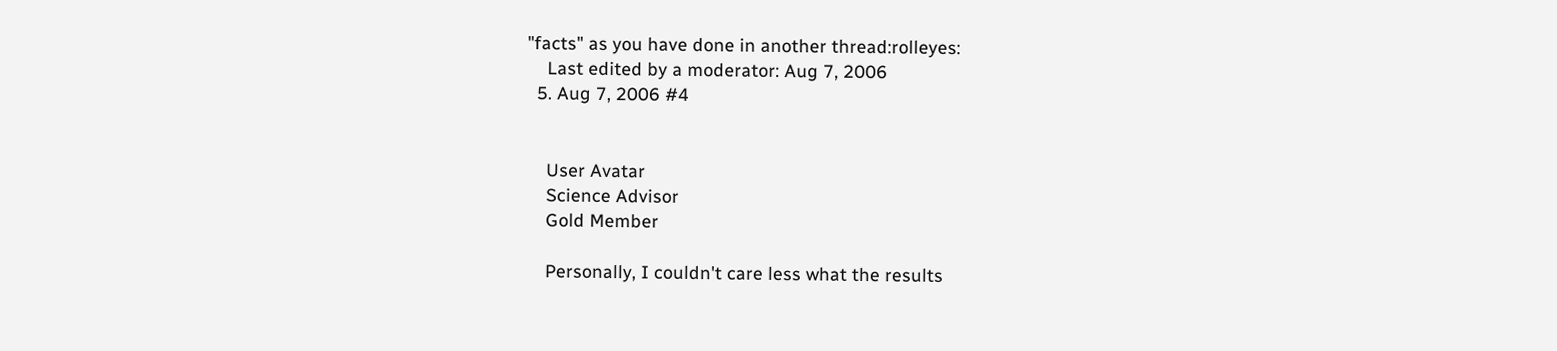"facts" as you have done in another thread:rolleyes:
    Last edited by a moderator: Aug 7, 2006
  5. Aug 7, 2006 #4


    User Avatar
    Science Advisor
    Gold Member

    Personally, I couldn't care less what the results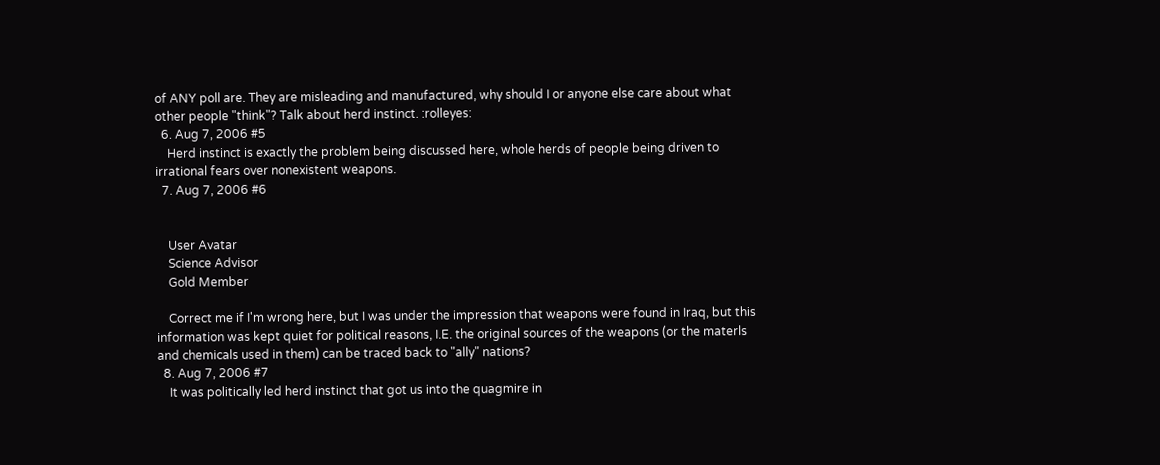of ANY poll are. They are misleading and manufactured, why should I or anyone else care about what other people "think"? Talk about herd instinct. :rolleyes:
  6. Aug 7, 2006 #5
    Herd instinct is exactly the problem being discussed here, whole herds of people being driven to irrational fears over nonexistent weapons.
  7. Aug 7, 2006 #6


    User Avatar
    Science Advisor
    Gold Member

    Correct me if I'm wrong here, but I was under the impression that weapons were found in Iraq, but this information was kept quiet for political reasons, I.E. the original sources of the weapons (or the materls and chemicals used in them) can be traced back to "ally" nations?
  8. Aug 7, 2006 #7
    It was politically led herd instinct that got us into the quagmire in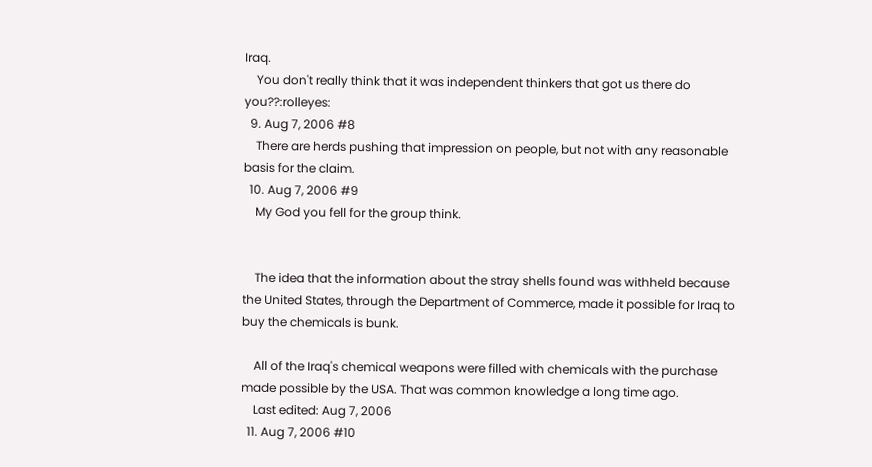Iraq.
    You don't really think that it was independent thinkers that got us there do you??:rolleyes:
  9. Aug 7, 2006 #8
    There are herds pushing that impression on people, but not with any reasonable basis for the claim.
  10. Aug 7, 2006 #9
    My God you fell for the group think.


    The idea that the information about the stray shells found was withheld because the United States, through the Department of Commerce, made it possible for Iraq to buy the chemicals is bunk.

    All of the Iraq's chemical weapons were filled with chemicals with the purchase made possible by the USA. That was common knowledge a long time ago.
    Last edited: Aug 7, 2006
  11. Aug 7, 2006 #10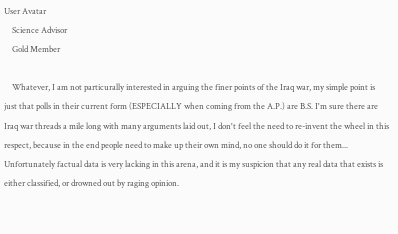User Avatar
    Science Advisor
    Gold Member

    Whatever, I am not particurally interested in arguing the finer points of the Iraq war, my simple point is just that polls in their current form (ESPECIALLY when coming from the A.P.) are B.S. I'm sure there are Iraq war threads a mile long with many arguments laid out, I don't feel the need to re-invent the wheel in this respect, because in the end people need to make up their own mind, no one should do it for them... Unfortunately factual data is very lacking in this arena, and it is my suspicion that any real data that exists is either classified, or drowned out by raging opinion.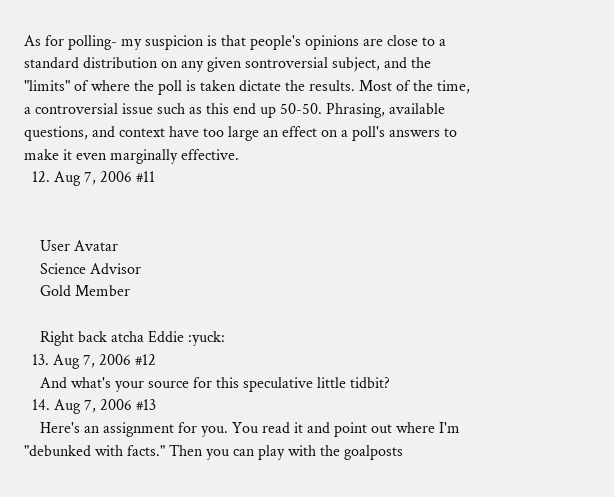As for polling- my suspicion is that people's opinions are close to a standard distribution on any given sontroversial subject, and the "limits" of where the poll is taken dictate the results. Most of the time, a controversial issue such as this end up 50-50. Phrasing, available questions, and context have too large an effect on a poll's answers to make it even marginally effective.
  12. Aug 7, 2006 #11


    User Avatar
    Science Advisor
    Gold Member

    Right back atcha Eddie :yuck:
  13. Aug 7, 2006 #12
    And what's your source for this speculative little tidbit?
  14. Aug 7, 2006 #13
    Here's an assignment for you. You read it and point out where I'm "debunked with facts." Then you can play with the goalposts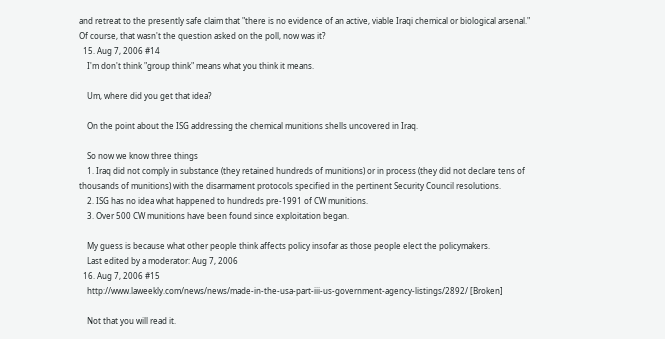and retreat to the presently safe claim that "there is no evidence of an active, viable Iraqi chemical or biological arsenal." Of course, that wasn't the question asked on the poll, now was it?
  15. Aug 7, 2006 #14
    I'm don't think "group think" means what you think it means.

    Um, where did you get that idea?

    On the point about the ISG addressing the chemical munitions shells uncovered in Iraq.

    So now we know three things
    1. Iraq did not comply in substance (they retained hundreds of munitions) or in process (they did not declare tens of thousands of munitions) with the disarmament protocols specified in the pertinent Security Council resolutions.
    2. ISG has no idea what happened to hundreds pre-1991 of CW munitions.
    3. Over 500 CW munitions have been found since exploitation began.

    My guess is because what other people think affects policy insofar as those people elect the policymakers.
    Last edited by a moderator: Aug 7, 2006
  16. Aug 7, 2006 #15
    http://www.laweekly.com/news/news/made-in-the-usa-part-iii-us-government-agency-listings/2892/ [Broken]

    Not that you will read it.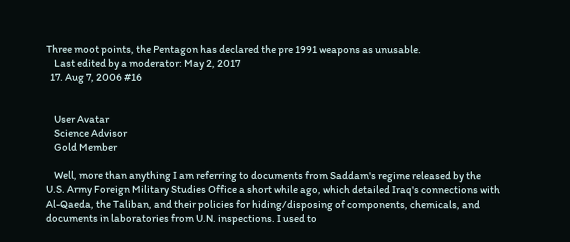Three moot points, the Pentagon has declared the pre 1991 weapons as unusable.
    Last edited by a moderator: May 2, 2017
  17. Aug 7, 2006 #16


    User Avatar
    Science Advisor
    Gold Member

    Well, more than anything I am referring to documents from Saddam's regime released by the U.S. Army Foreign Military Studies Office a short while ago, which detailed Iraq's connections with Al-Qaeda, the Taliban, and their policies for hiding/disposing of components, chemicals, and documents in laboratories from U.N. inspections. I used to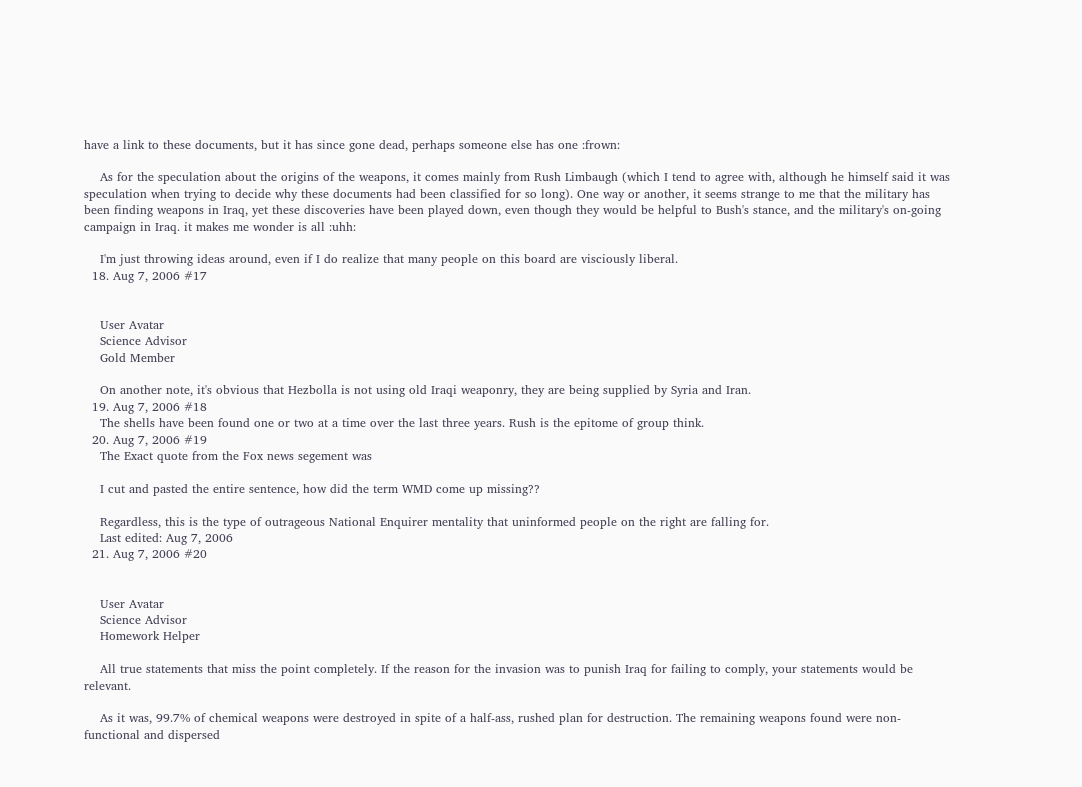have a link to these documents, but it has since gone dead, perhaps someone else has one :frown:

    As for the speculation about the origins of the weapons, it comes mainly from Rush Limbaugh (which I tend to agree with, although he himself said it was speculation when trying to decide why these documents had been classified for so long). One way or another, it seems strange to me that the military has been finding weapons in Iraq, yet these discoveries have been played down, even though they would be helpful to Bush's stance, and the military's on-going campaign in Iraq. it makes me wonder is all :uhh:

    I'm just throwing ideas around, even if I do realize that many people on this board are visciously liberal.
  18. Aug 7, 2006 #17


    User Avatar
    Science Advisor
    Gold Member

    On another note, it's obvious that Hezbolla is not using old Iraqi weaponry, they are being supplied by Syria and Iran.
  19. Aug 7, 2006 #18
    The shells have been found one or two at a time over the last three years. Rush is the epitome of group think.
  20. Aug 7, 2006 #19
    The Exact quote from the Fox news segement was

    I cut and pasted the entire sentence, how did the term WMD come up missing??

    Regardless, this is the type of outrageous National Enquirer mentality that uninformed people on the right are falling for.
    Last edited: Aug 7, 2006
  21. Aug 7, 2006 #20


    User Avatar
    Science Advisor
    Homework Helper

    All true statements that miss the point completely. If the reason for the invasion was to punish Iraq for failing to comply, your statements would be relevant.

    As it was, 99.7% of chemical weapons were destroyed in spite of a half-ass, rushed plan for destruction. The remaining weapons found were non-functional and dispersed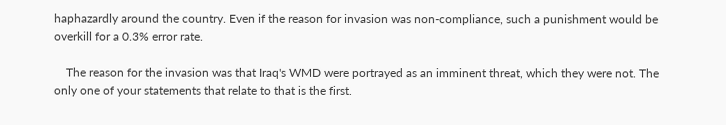haphazardly around the country. Even if the reason for invasion was non-compliance, such a punishment would be overkill for a 0.3% error rate.

    The reason for the invasion was that Iraq's WMD were portrayed as an imminent threat, which they were not. The only one of your statements that relate to that is the first.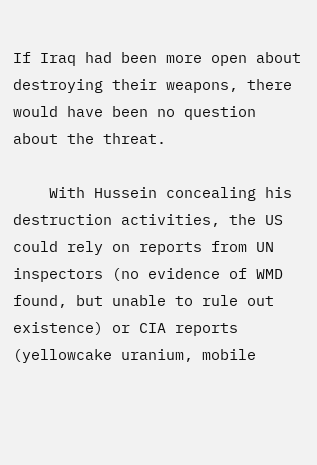If Iraq had been more open about destroying their weapons, there would have been no question about the threat.

    With Hussein concealing his destruction activities, the US could rely on reports from UN inspectors (no evidence of WMD found, but unable to rule out existence) or CIA reports (yellowcake uranium, mobile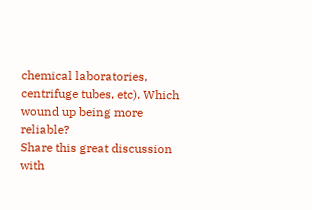chemical laboratories, centrifuge tubes, etc). Which wound up being more reliable?
Share this great discussion with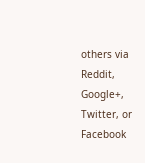others via Reddit, Google+, Twitter, or Facebook